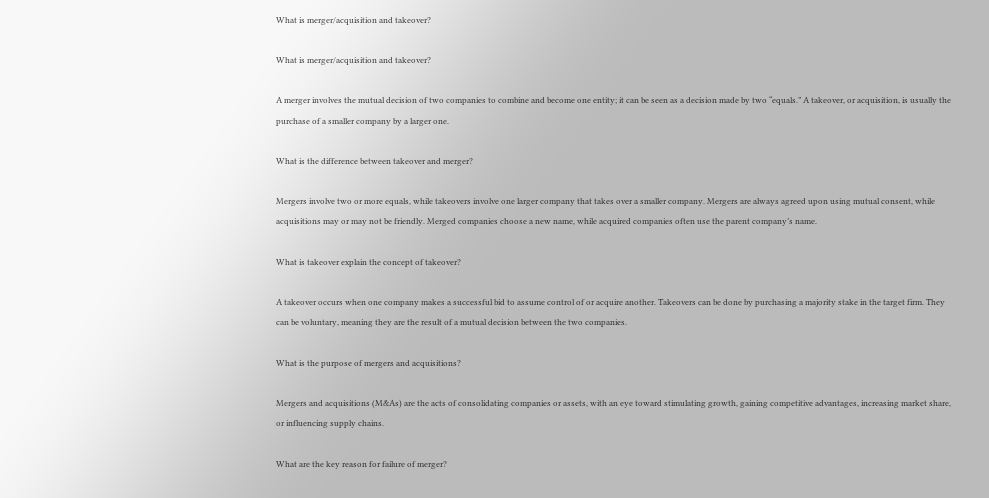What is merger/acquisition and takeover?

What is merger/acquisition and takeover?

A merger involves the mutual decision of two companies to combine and become one entity; it can be seen as a decision made by two “equals.” A takeover, or acquisition, is usually the purchase of a smaller company by a larger one.

What is the difference between takeover and merger?

Mergers involve two or more equals, while takeovers involve one larger company that takes over a smaller company. Mergers are always agreed upon using mutual consent, while acquisitions may or may not be friendly. Merged companies choose a new name, while acquired companies often use the parent company’s name.

What is takeover explain the concept of takeover?

A takeover occurs when one company makes a successful bid to assume control of or acquire another. Takeovers can be done by purchasing a majority stake in the target firm. They can be voluntary, meaning they are the result of a mutual decision between the two companies.

What is the purpose of mergers and acquisitions?

Mergers and acquisitions (M&As) are the acts of consolidating companies or assets, with an eye toward stimulating growth, gaining competitive advantages, increasing market share, or influencing supply chains.

What are the key reason for failure of merger?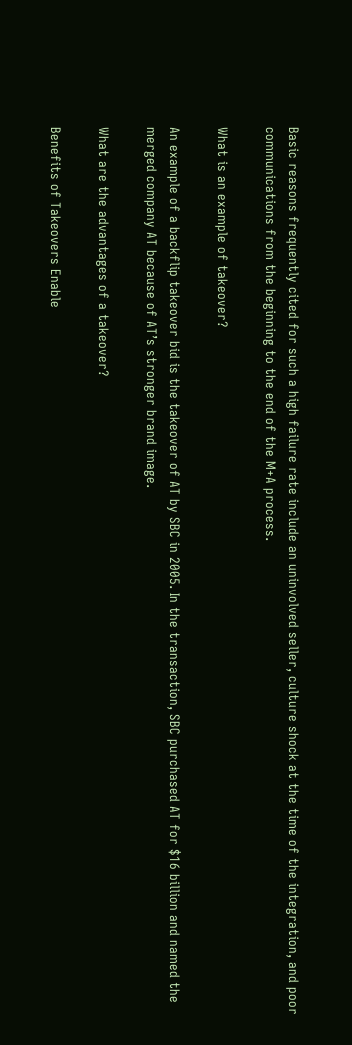Basic reasons frequently cited for such a high failure rate include an uninvolved seller, culture shock at the time of the integration, and poor communications from the beginning to the end of the M+A process.

What is an example of takeover?

An example of a backflip takeover bid is the takeover of AT by SBC in 2005. In the transaction, SBC purchased AT for $16 billion and named the merged company AT because of AT’s stronger brand image.

What are the advantages of a takeover?

Benefits of Takeovers Enable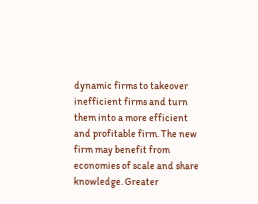dynamic firms to takeover inefficient firms and turn them into a more efficient and profitable firm. The new firm may benefit from economies of scale and share knowledge. Greater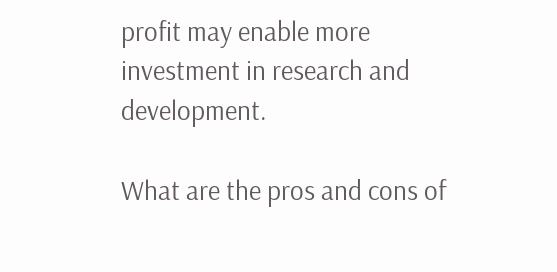profit may enable more investment in research and development.

What are the pros and cons of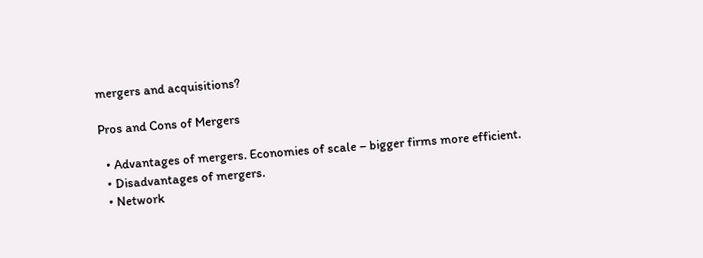mergers and acquisitions?

Pros and Cons of Mergers

  • Advantages of mergers. Economies of scale – bigger firms more efficient.
  • Disadvantages of mergers.
  • Network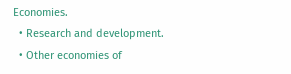Economies.
  • Research and development.
  • Other economies of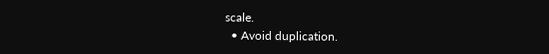scale.
  • Avoid duplication.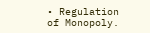• Regulation of Monopoly.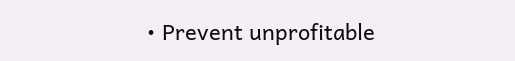• Prevent unprofitable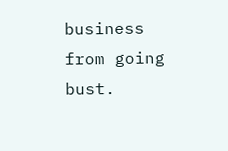business from going bust.